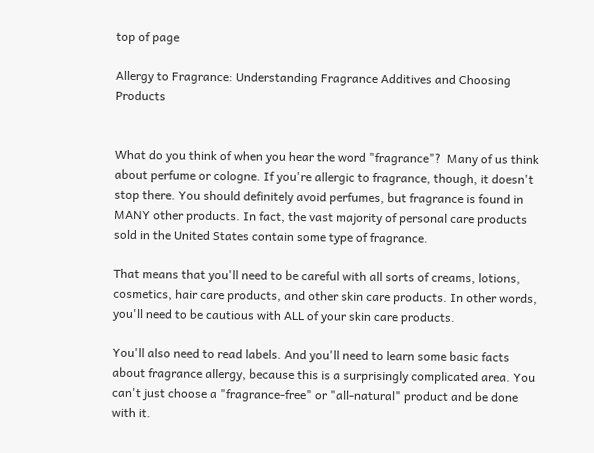top of page

Allergy to Fragrance: Understanding Fragrance Additives and Choosing Products


What do you think of when you hear the word "fragrance"?  Many of us think about perfume or cologne. If you're allergic to fragrance, though, it doesn't stop there. You should definitely avoid perfumes, but fragrance is found in MANY other products. In fact, the vast majority of personal care products sold in the United States contain some type of fragrance.

That means that you'll need to be careful with all sorts of creams, lotions, cosmetics, hair care products, and other skin care products. In other words, you'll need to be cautious with ALL of your skin care products.

You'll also need to read labels. And you'll need to learn some basic facts about fragrance allergy, because this is a surprisingly complicated area. You can't just choose a "fragrance-free" or "all-natural" product and be done with it.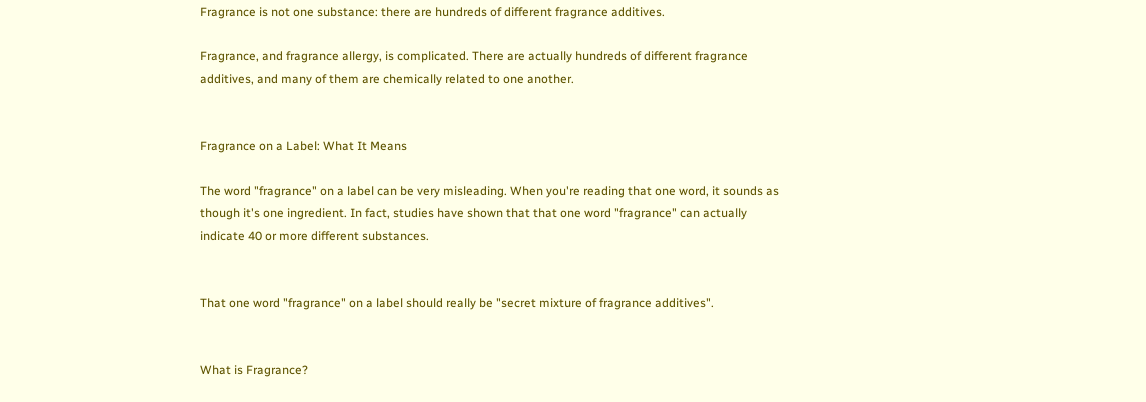Fragrance is not one substance: there are hundreds of different fragrance additives.

Fragrance, and fragrance allergy, is complicated. There are actually hundreds of different fragrance additives, and many of them are chemically related to one another.


Fragrance on a Label: What It Means

The word "fragrance" on a label can be very misleading. When you're reading that one word, it sounds as though it's one ingredient. In fact, studies have shown that that one word "fragrance" can actually indicate 40 or more different substances.


That one word "fragrance" on a label should really be "secret mixture of fragrance additives".


What is Fragrance?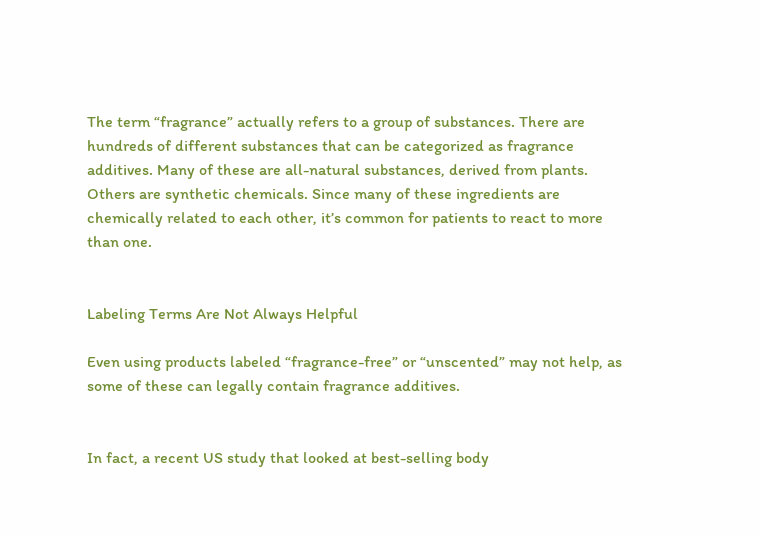The term “fragrance” actually refers to a group of substances. There are hundreds of different substances that can be categorized as fragrance additives. Many of these are all-natural substances, derived from plants. Others are synthetic chemicals. Since many of these ingredients are chemically related to each other, it’s common for patients to react to more than one.


Labeling Terms Are Not Always Helpful

Even using products labeled “fragrance-free” or “unscented” may not help, as some of these can legally contain fragrance additives.


In fact, a recent US study that looked at best-selling body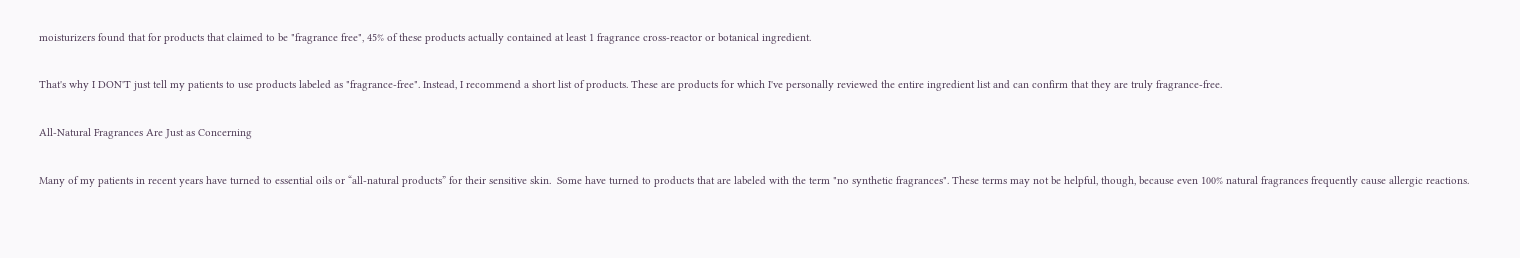moisturizers found that for products that claimed to be "fragrance free", 45% of these products actually contained at least 1 fragrance cross-reactor or botanical ingredient.

That's why I DON'T just tell my patients to use products labeled as "fragrance-free". Instead, I recommend a short list of products. These are products for which I've personally reviewed the entire ingredient list and can confirm that they are truly fragrance-free.

All-Natural Fragrances Are Just as Concerning

Many of my patients in recent years have turned to essential oils or “all-natural products” for their sensitive skin.  Some have turned to products that are labeled with the term "no synthetic fragrances". These terms may not be helpful, though, because even 100% natural fragrances frequently cause allergic reactions.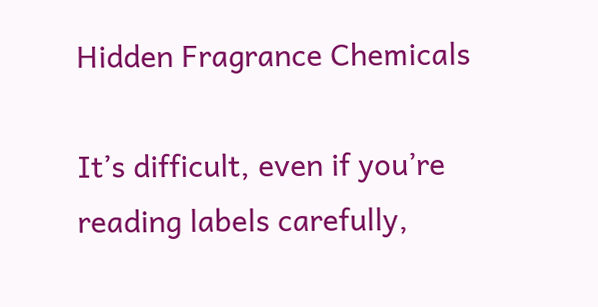Hidden Fragrance Chemicals

It’s difficult, even if you’re reading labels carefully,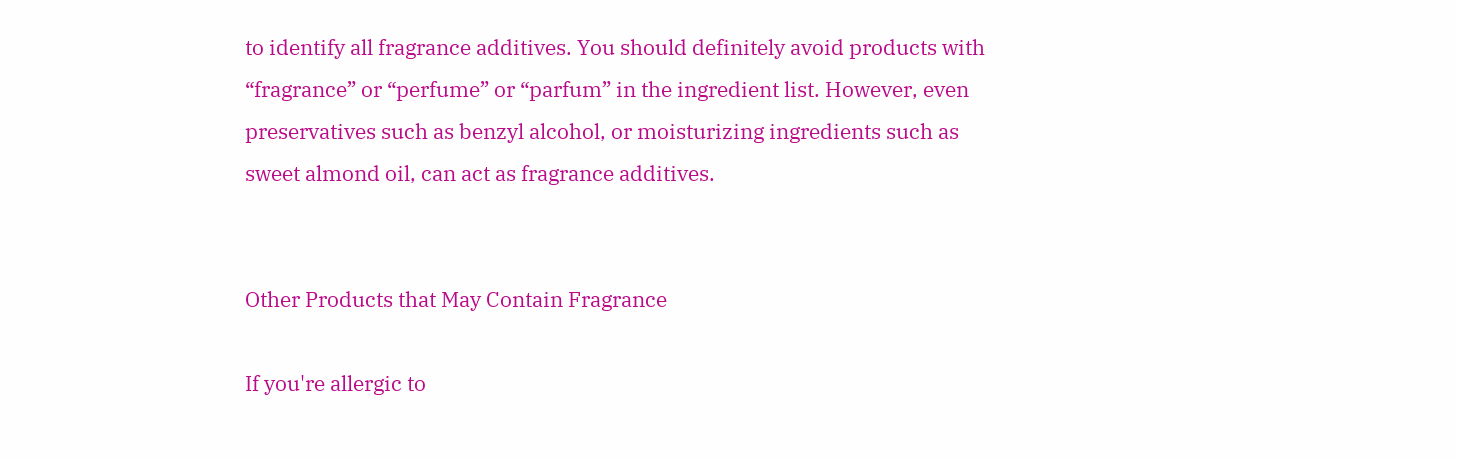to identify all fragrance additives. You should definitely avoid products with “fragrance” or “perfume” or “parfum” in the ingredient list. However, even preservatives such as benzyl alcohol, or moisturizing ingredients such as sweet almond oil, can act as fragrance additives.


Other Products that May Contain Fragrance

If you're allergic to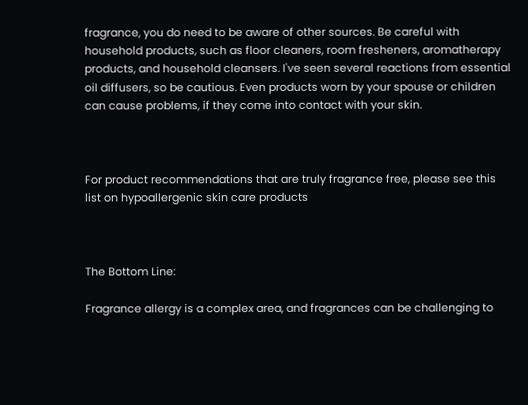fragrance, you do need to be aware of other sources. Be careful with household products, such as floor cleaners, room fresheners, aromatherapy products, and household cleansers. I've seen several reactions from essential oil diffusers, so be cautious. Even products worn by your spouse or children can cause problems, if they come into contact with your skin.



For product recommendations that are truly fragrance free, please see this list on hypoallergenic skin care products



The Bottom Line:

Fragrance allergy is a complex area, and fragrances can be challenging to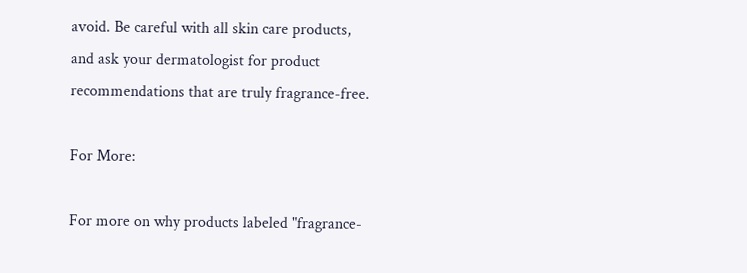avoid. Be careful with all skin care products, and ask your dermatologist for product recommendations that are truly fragrance-free.

For More:

For more on why products labeled "fragrance-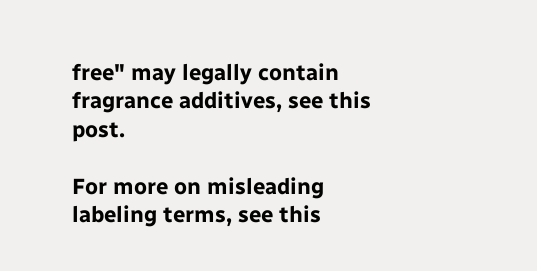free" may legally contain fragrance additives, see this post.

For more on misleading labeling terms, see this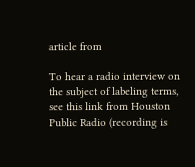article from

To hear a radio interview on the subject of labeling terms, see this link from Houston Public Radio (recording is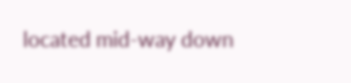located mid-way down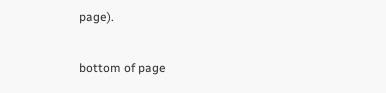page).

bottom of page